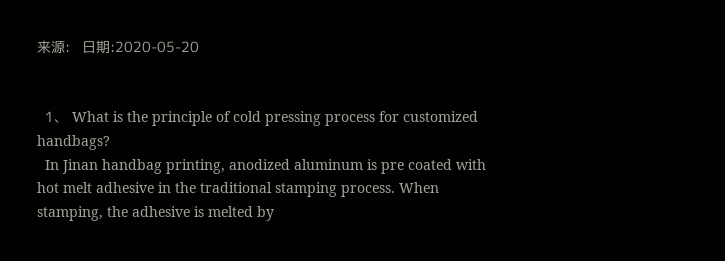来源:   日期:2020-05-20


  1、 What is the principle of cold pressing process for customized handbags?
  In Jinan handbag printing, anodized aluminum is pre coated with hot melt adhesive in the traditional stamping process. When stamping, the adhesive is melted by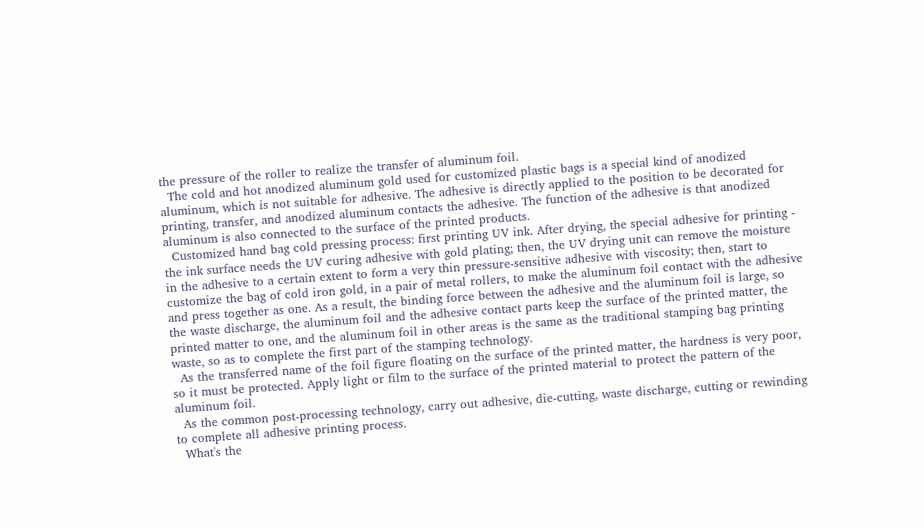the pressure of the roller to realize the transfer of aluminum foil.
  The cold and hot anodized aluminum gold used for customized plastic bags is a special kind of anodized aluminum, which is not suitable for adhesive. The adhesive is directly applied to the position to be decorated for printing, transfer, and anodized aluminum contacts the adhesive. The function of the adhesive is that anodized aluminum is also connected to the surface of the printed products.
  Customized hand bag cold pressing process: first printing UV ink. After drying, the special adhesive for printing - the ink surface needs the UV curing adhesive with gold plating; then, the UV drying unit can remove the moisture in the adhesive to a certain extent to form a very thin pressure-sensitive adhesive with viscosity; then, start to customize the bag of cold iron gold, in a pair of metal rollers, to make the aluminum foil contact with the adhesive and press together as one. As a result, the binding force between the adhesive and the aluminum foil is large, so the waste discharge, the aluminum foil and the adhesive contact parts keep the surface of the printed matter, the printed matter to one, and the aluminum foil in other areas is the same as the traditional stamping bag printing waste, so as to complete the first part of the stamping technology.
  As the transferred name of the foil figure floating on the surface of the printed matter, the hardness is very poor, so it must be protected. Apply light or film to the surface of the printed material to protect the pattern of the aluminum foil.
  As the common post-processing technology, carry out adhesive, die-cutting, waste discharge, cutting or rewinding to complete all adhesive printing process.
  What's the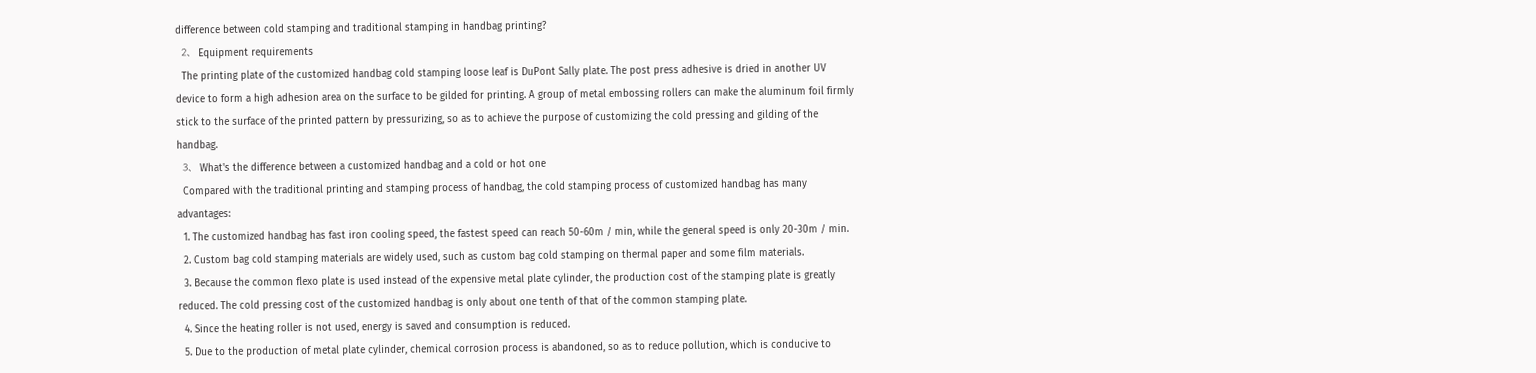difference between cold stamping and traditional stamping in handbag printing?
  2、 Equipment requirements
  The printing plate of the customized handbag cold stamping loose leaf is DuPont Sally plate. The post press adhesive is dried in another UV device to form a high adhesion area on the surface to be gilded for printing. A group of metal embossing rollers can make the aluminum foil firmly stick to the surface of the printed pattern by pressurizing, so as to achieve the purpose of customizing the cold pressing and gilding of the handbag.
  3、 What's the difference between a customized handbag and a cold or hot one
  Compared with the traditional printing and stamping process of handbag, the cold stamping process of customized handbag has many advantages:
  1. The customized handbag has fast iron cooling speed, the fastest speed can reach 50-60m / min, while the general speed is only 20-30m / min.
  2. Custom bag cold stamping materials are widely used, such as custom bag cold stamping on thermal paper and some film materials.
  3. Because the common flexo plate is used instead of the expensive metal plate cylinder, the production cost of the stamping plate is greatly reduced. The cold pressing cost of the customized handbag is only about one tenth of that of the common stamping plate.
  4. Since the heating roller is not used, energy is saved and consumption is reduced.
  5. Due to the production of metal plate cylinder, chemical corrosion process is abandoned, so as to reduce pollution, which is conducive to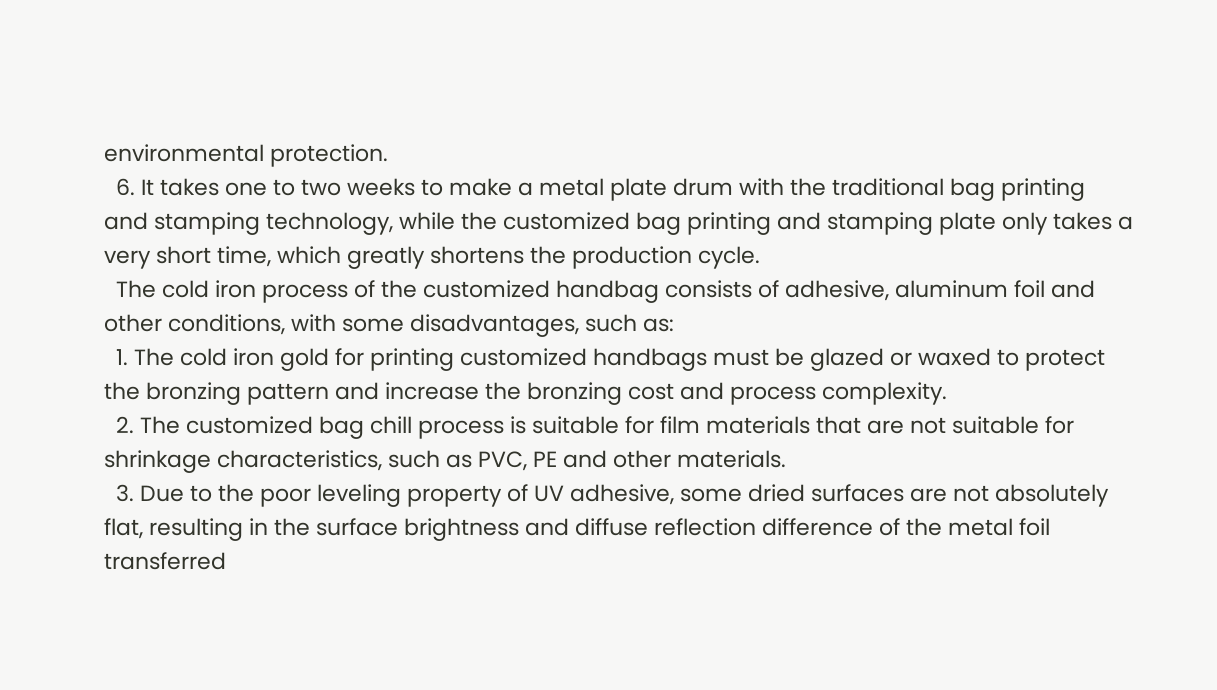environmental protection.
  6. It takes one to two weeks to make a metal plate drum with the traditional bag printing and stamping technology, while the customized bag printing and stamping plate only takes a very short time, which greatly shortens the production cycle.
  The cold iron process of the customized handbag consists of adhesive, aluminum foil and other conditions, with some disadvantages, such as:
  1. The cold iron gold for printing customized handbags must be glazed or waxed to protect the bronzing pattern and increase the bronzing cost and process complexity.
  2. The customized bag chill process is suitable for film materials that are not suitable for shrinkage characteristics, such as PVC, PE and other materials.
  3. Due to the poor leveling property of UV adhesive, some dried surfaces are not absolutely flat, resulting in the surface brightness and diffuse reflection difference of the metal foil transferred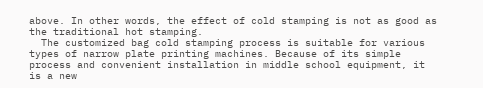above. In other words, the effect of cold stamping is not as good as the traditional hot stamping.
  The customized bag cold stamping process is suitable for various types of narrow plate printing machines. Because of its simple process and convenient installation in middle school equipment, it is a new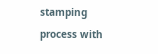stamping process with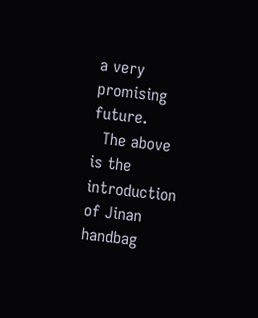a very promising future.
  The above is the introduction of Jinan handbag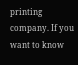printing company. If you want to know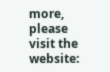more, please visit the website: